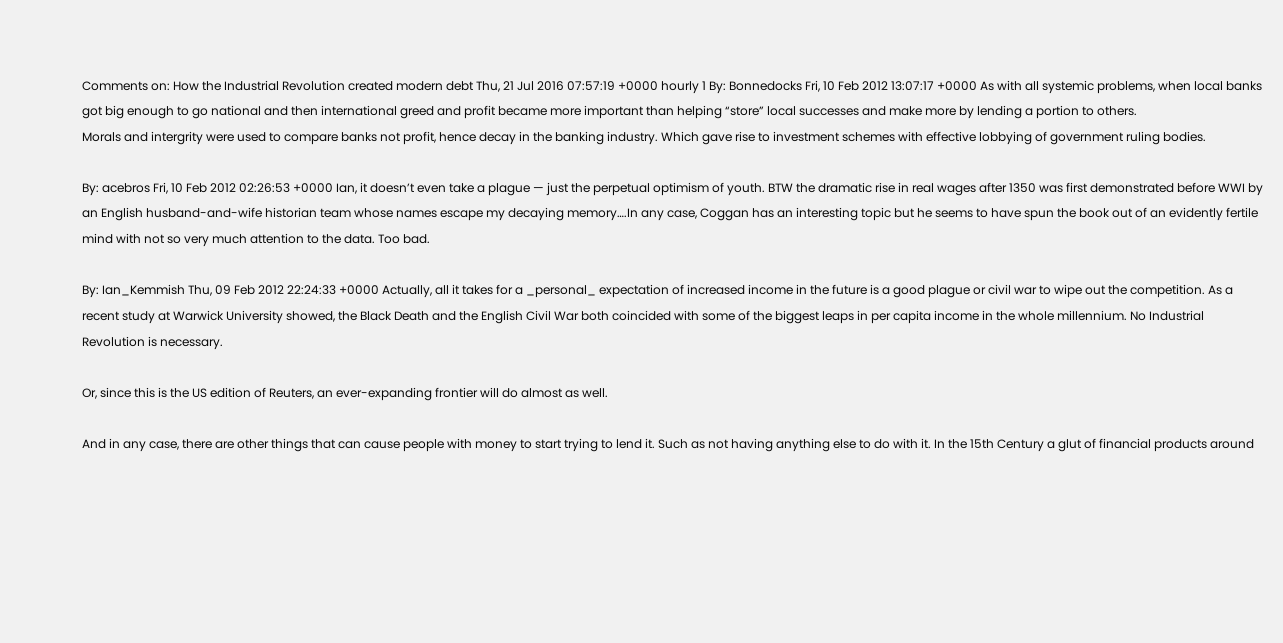Comments on: How the Industrial Revolution created modern debt Thu, 21 Jul 2016 07:57:19 +0000 hourly 1 By: Bonnedocks Fri, 10 Feb 2012 13:07:17 +0000 As with all systemic problems, when local banks got big enough to go national and then international greed and profit became more important than helping “store” local successes and make more by lending a portion to others.
Morals and intergrity were used to compare banks not profit, hence decay in the banking industry. Which gave rise to investment schemes with effective lobbying of government ruling bodies.

By: acebros Fri, 10 Feb 2012 02:26:53 +0000 Ian, it doesn’t even take a plague — just the perpetual optimism of youth. BTW the dramatic rise in real wages after 1350 was first demonstrated before WWI by an English husband-and-wife historian team whose names escape my decaying memory….In any case, Coggan has an interesting topic but he seems to have spun the book out of an evidently fertile mind with not so very much attention to the data. Too bad.

By: Ian_Kemmish Thu, 09 Feb 2012 22:24:33 +0000 Actually, all it takes for a _personal_ expectation of increased income in the future is a good plague or civil war to wipe out the competition. As a recent study at Warwick University showed, the Black Death and the English Civil War both coincided with some of the biggest leaps in per capita income in the whole millennium. No Industrial Revolution is necessary.

Or, since this is the US edition of Reuters, an ever-expanding frontier will do almost as well.

And in any case, there are other things that can cause people with money to start trying to lend it. Such as not having anything else to do with it. In the 15th Century a glut of financial products around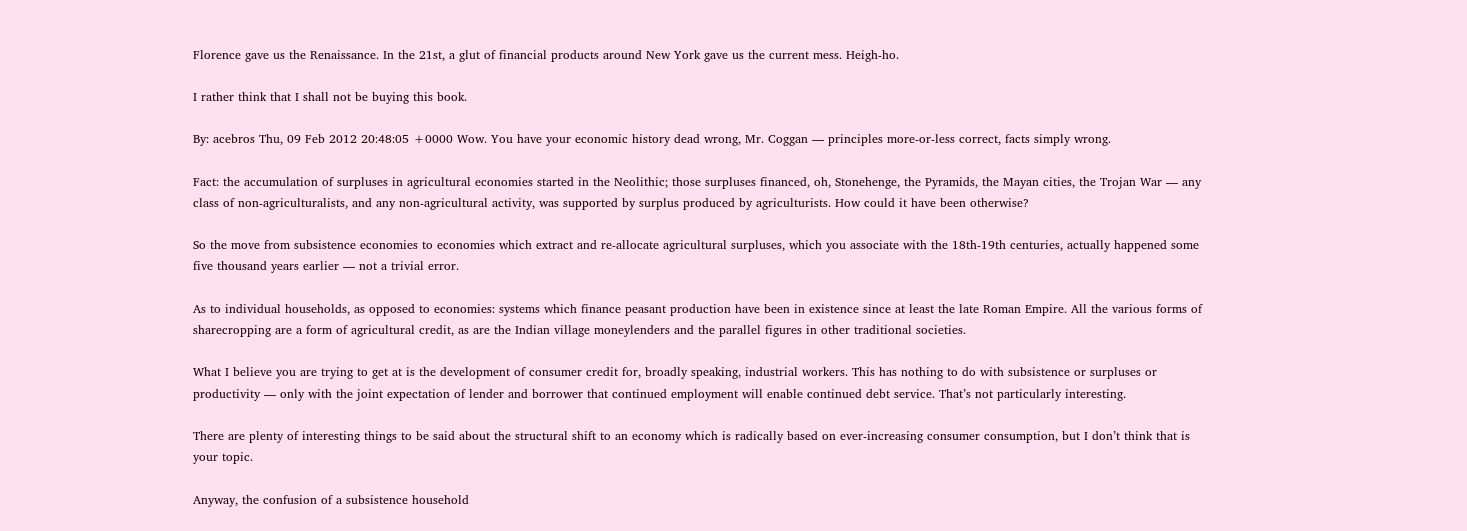Florence gave us the Renaissance. In the 21st, a glut of financial products around New York gave us the current mess. Heigh-ho.

I rather think that I shall not be buying this book.

By: acebros Thu, 09 Feb 2012 20:48:05 +0000 Wow. You have your economic history dead wrong, Mr. Coggan — principles more-or-less correct, facts simply wrong.

Fact: the accumulation of surpluses in agricultural economies started in the Neolithic; those surpluses financed, oh, Stonehenge, the Pyramids, the Mayan cities, the Trojan War — any class of non-agriculturalists, and any non-agricultural activity, was supported by surplus produced by agriculturists. How could it have been otherwise?

So the move from subsistence economies to economies which extract and re-allocate agricultural surpluses, which you associate with the 18th-19th centuries, actually happened some five thousand years earlier — not a trivial error.

As to individual households, as opposed to economies: systems which finance peasant production have been in existence since at least the late Roman Empire. All the various forms of sharecropping are a form of agricultural credit, as are the Indian village moneylenders and the parallel figures in other traditional societies.

What I believe you are trying to get at is the development of consumer credit for, broadly speaking, industrial workers. This has nothing to do with subsistence or surpluses or productivity — only with the joint expectation of lender and borrower that continued employment will enable continued debt service. That’s not particularly interesting.

There are plenty of interesting things to be said about the structural shift to an economy which is radically based on ever-increasing consumer consumption, but I don’t think that is your topic.

Anyway, the confusion of a subsistence household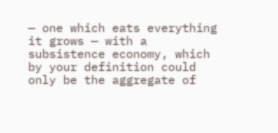— one which eats everything it grows — with a subsistence economy, which by your definition could only be the aggregate of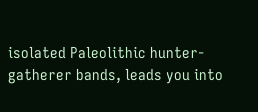isolated Paleolithic hunter-gatherer bands, leads you into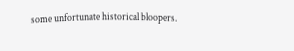some unfortunate historical bloopers.